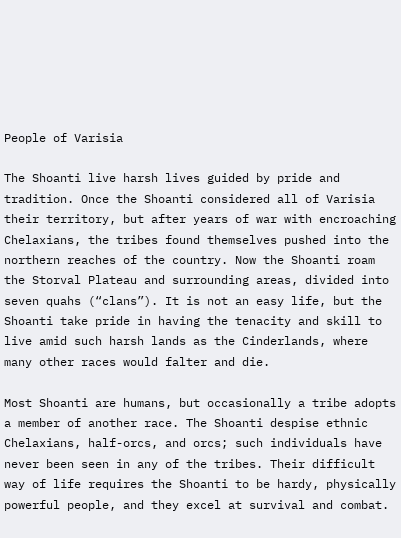People of Varisia

The Shoanti live harsh lives guided by pride and tradition. Once the Shoanti considered all of Varisia their territory, but after years of war with encroaching Chelaxians, the tribes found themselves pushed into the northern reaches of the country. Now the Shoanti roam the Storval Plateau and surrounding areas, divided into seven quahs (“clans”). It is not an easy life, but the Shoanti take pride in having the tenacity and skill to live amid such harsh lands as the Cinderlands, where many other races would falter and die.

Most Shoanti are humans, but occasionally a tribe adopts a member of another race. The Shoanti despise ethnic Chelaxians, half-orcs, and orcs; such individuals have never been seen in any of the tribes. Their difficult way of life requires the Shoanti to be hardy, physically powerful people, and they excel at survival and combat.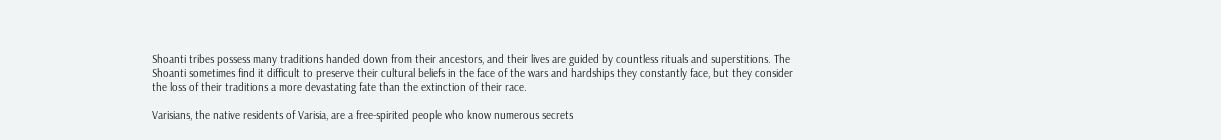Shoanti tribes possess many traditions handed down from their ancestors, and their lives are guided by countless rituals and superstitions. The Shoanti sometimes find it difficult to preserve their cultural beliefs in the face of the wars and hardships they constantly face, but they consider the loss of their traditions a more devastating fate than the extinction of their race.

Varisians, the native residents of Varisia, are a free-spirited people who know numerous secrets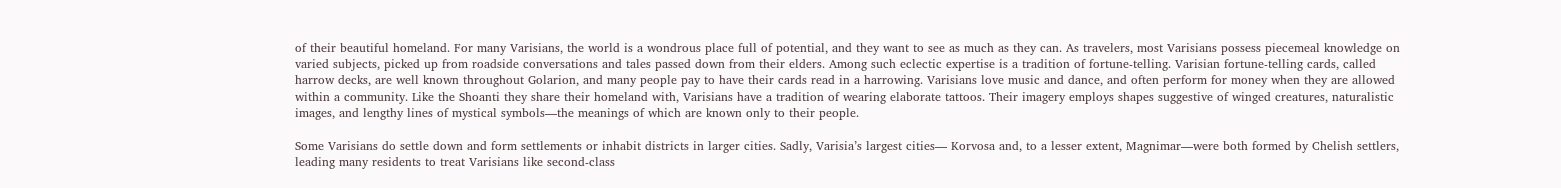of their beautiful homeland. For many Varisians, the world is a wondrous place full of potential, and they want to see as much as they can. As travelers, most Varisians possess piecemeal knowledge on varied subjects, picked up from roadside conversations and tales passed down from their elders. Among such eclectic expertise is a tradition of fortune-telling. Varisian fortune-telling cards, called harrow decks, are well known throughout Golarion, and many people pay to have their cards read in a harrowing. Varisians love music and dance, and often perform for money when they are allowed within a community. Like the Shoanti they share their homeland with, Varisians have a tradition of wearing elaborate tattoos. Their imagery employs shapes suggestive of winged creatures, naturalistic images, and lengthy lines of mystical symbols—the meanings of which are known only to their people.

Some Varisians do settle down and form settlements or inhabit districts in larger cities. Sadly, Varisia’s largest cities— Korvosa and, to a lesser extent, Magnimar—were both formed by Chelish settlers, leading many residents to treat Varisians like second-class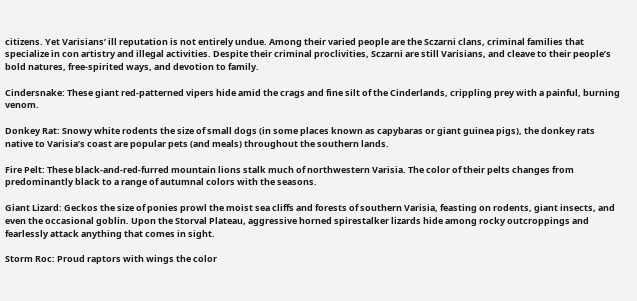citizens. Yet Varisians’ ill reputation is not entirely undue. Among their varied people are the Sczarni clans, criminal families that specialize in con artistry and illegal activities. Despite their criminal proclivities, Sczarni are still Varisians, and cleave to their people’s bold natures, free-spirited ways, and devotion to family.

Cindersnake: These giant red-patterned vipers hide amid the crags and fine silt of the Cinderlands, crippling prey with a painful, burning venom.

Donkey Rat: Snowy white rodents the size of small dogs (in some places known as capybaras or giant guinea pigs), the donkey rats native to Varisia’s coast are popular pets (and meals) throughout the southern lands.

Fire Pelt: These black-and-red-furred mountain lions stalk much of northwestern Varisia. The color of their pelts changes from predominantly black to a range of autumnal colors with the seasons.

Giant Lizard: Geckos the size of ponies prowl the moist sea cliffs and forests of southern Varisia, feasting on rodents, giant insects, and even the occasional goblin. Upon the Storval Plateau, aggressive horned spirestalker lizards hide among rocky outcroppings and fearlessly attack anything that comes in sight.

Storm Roc: Proud raptors with wings the color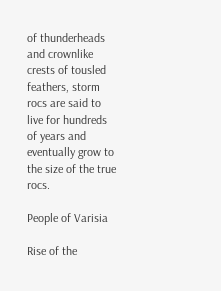of thunderheads and crownlike crests of tousled feathers, storm rocs are said to live for hundreds of years and eventually grow to the size of the true rocs.

People of Varisia

Rise of the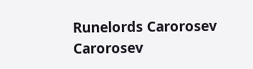Runelords Carorosev Carorosev